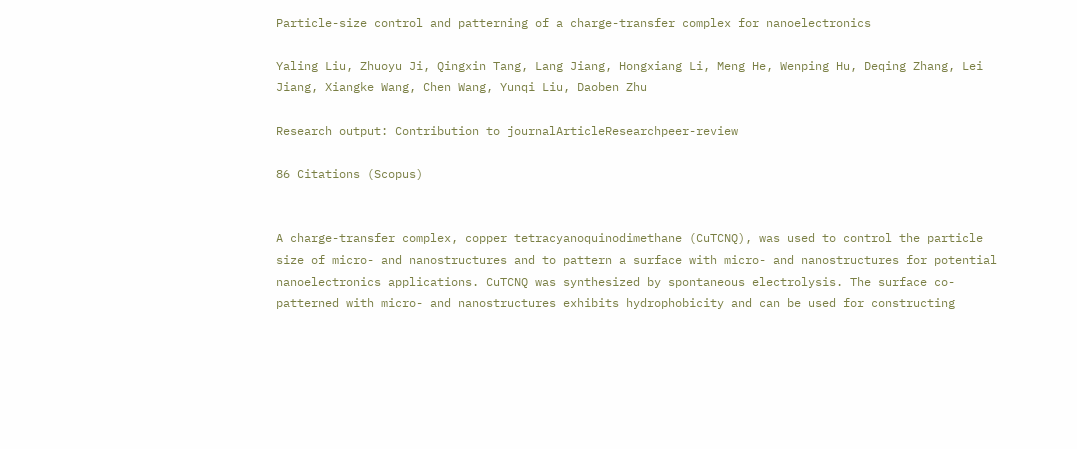Particle-size control and patterning of a charge-transfer complex for nanoelectronics

Yaling Liu, Zhuoyu Ji, Qingxin Tang, Lang Jiang, Hongxiang Li, Meng He, Wenping Hu, Deqing Zhang, Lei Jiang, Xiangke Wang, Chen Wang, Yunqi Liu, Daoben Zhu

Research output: Contribution to journalArticleResearchpeer-review

86 Citations (Scopus)


A charge-transfer complex, copper tetracyanoquinodimethane (CuTCNQ), was used to control the particle size of micro- and nanostructures and to pattern a surface with micro- and nanostructures for potential nanoelectronics applications. CuTCNQ was synthesized by spontaneous electrolysis. The surface co-patterned with micro- and nanostructures exhibits hydrophobicity and can be used for constructing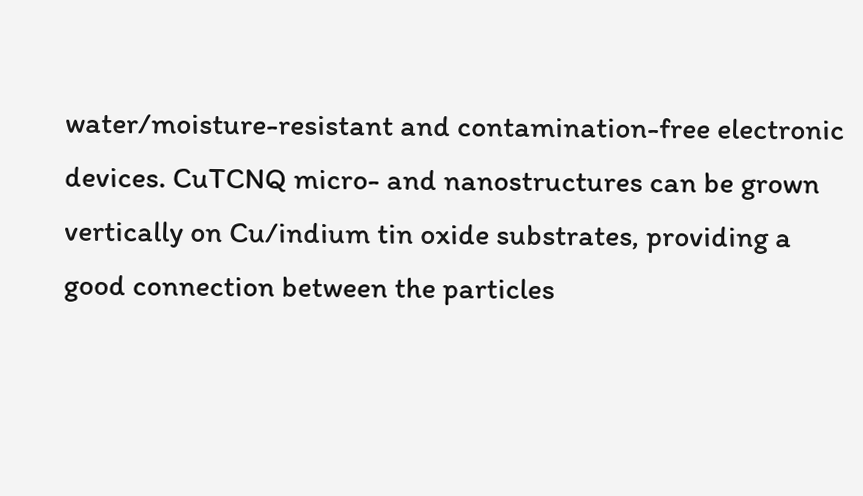water/moisture-resistant and contamination-free electronic devices. CuTCNQ micro- and nanostructures can be grown vertically on Cu/indium tin oxide substrates, providing a good connection between the particles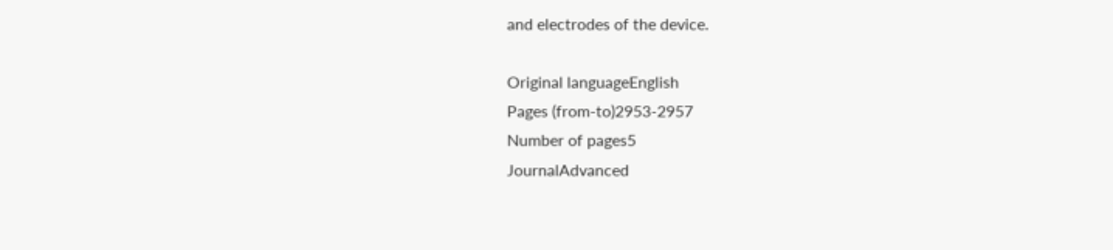and electrodes of the device.

Original languageEnglish
Pages (from-to)2953-2957
Number of pages5
JournalAdvanced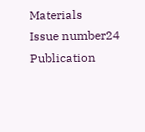Materials
Issue number24
Publication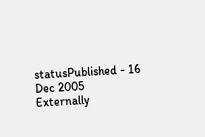statusPublished - 16 Dec 2005
Externally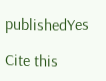publishedYes

Cite this